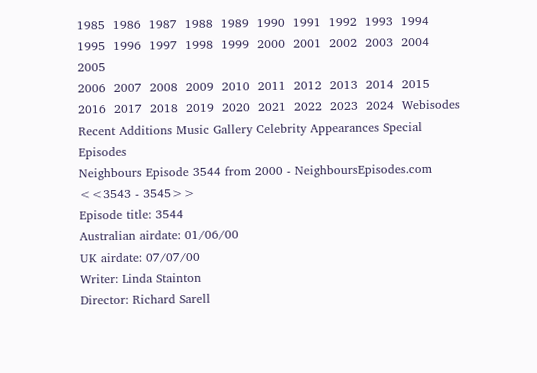1985  1986  1987  1988  1989  1990  1991  1992  1993  1994  1995  1996  1997  1998  1999  2000  2001  2002  2003  2004  2005
2006  2007  2008  2009  2010  2011  2012  2013  2014  2015  2016  2017  2018  2019  2020  2021  2022  2023  2024  Webisodes
Recent Additions Music Gallery Celebrity Appearances Special Episodes
Neighbours Episode 3544 from 2000 - NeighboursEpisodes.com
<<3543 - 3545>>
Episode title: 3544
Australian airdate: 01/06/00
UK airdate: 07/07/00
Writer: Linda Stainton
Director: Richard Sarell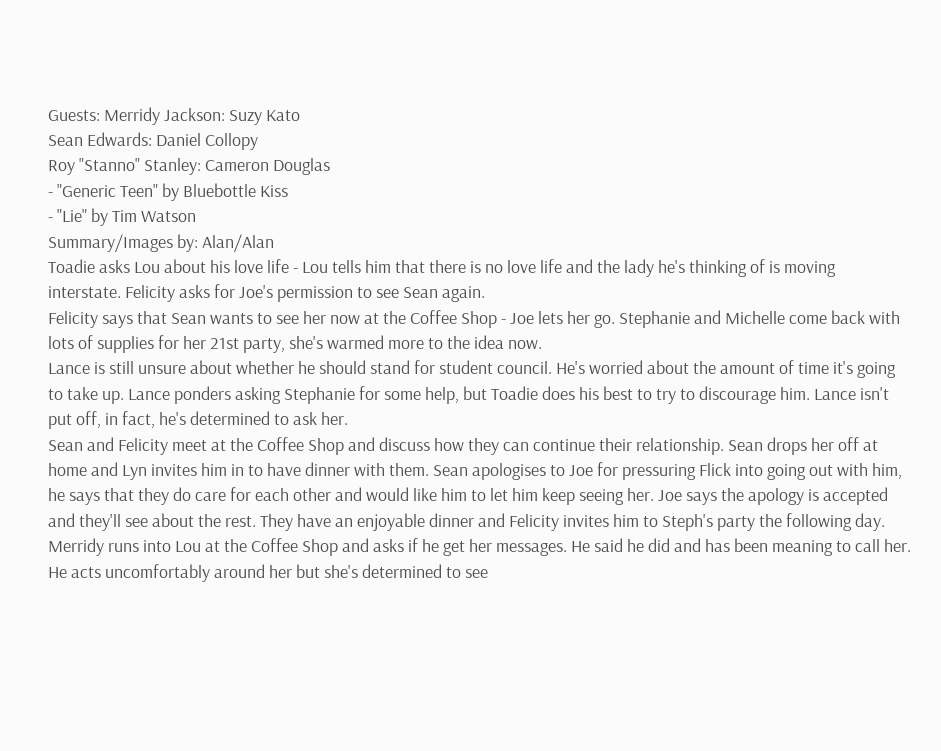Guests: Merridy Jackson: Suzy Kato
Sean Edwards: Daniel Collopy
Roy "Stanno" Stanley: Cameron Douglas
- "Generic Teen" by Bluebottle Kiss
- "Lie" by Tim Watson
Summary/Images by: Alan/Alan
Toadie asks Lou about his love life - Lou tells him that there is no love life and the lady he's thinking of is moving interstate. Felicity asks for Joe's permission to see Sean again.
Felicity says that Sean wants to see her now at the Coffee Shop - Joe lets her go. Stephanie and Michelle come back with lots of supplies for her 21st party, she's warmed more to the idea now.
Lance is still unsure about whether he should stand for student council. He's worried about the amount of time it's going to take up. Lance ponders asking Stephanie for some help, but Toadie does his best to try to discourage him. Lance isn't put off, in fact, he's determined to ask her.
Sean and Felicity meet at the Coffee Shop and discuss how they can continue their relationship. Sean drops her off at home and Lyn invites him in to have dinner with them. Sean apologises to Joe for pressuring Flick into going out with him, he says that they do care for each other and would like him to let him keep seeing her. Joe says the apology is accepted and they'll see about the rest. They have an enjoyable dinner and Felicity invites him to Steph's party the following day.
Merridy runs into Lou at the Coffee Shop and asks if he get her messages. He said he did and has been meaning to call her. He acts uncomfortably around her but she's determined to see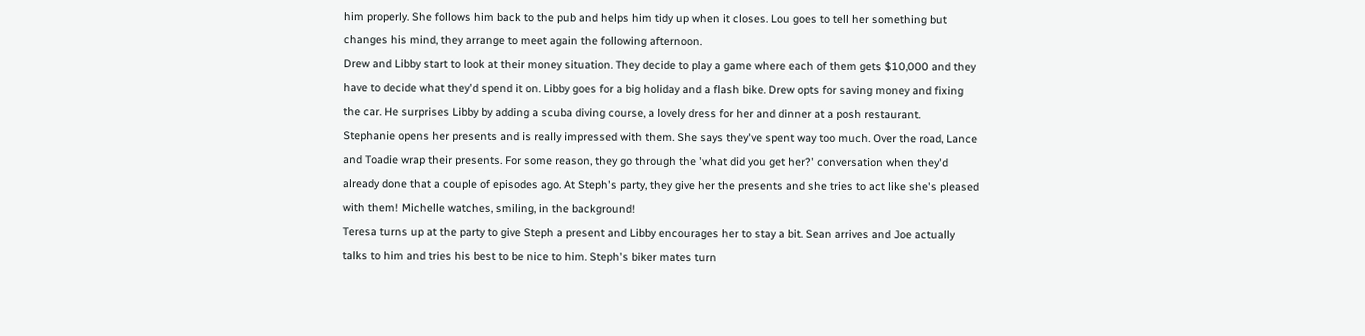him properly. She follows him back to the pub and helps him tidy up when it closes. Lou goes to tell her something but changes his mind, they arrange to meet again the following afternoon.
Drew and Libby start to look at their money situation. They decide to play a game where each of them gets $10,000 and they have to decide what they'd spend it on. Libby goes for a big holiday and a flash bike. Drew opts for saving money and fixing the car. He surprises Libby by adding a scuba diving course, a lovely dress for her and dinner at a posh restaurant.
Stephanie opens her presents and is really impressed with them. She says they've spent way too much. Over the road, Lance and Toadie wrap their presents. For some reason, they go through the 'what did you get her?' conversation when they'd already done that a couple of episodes ago. At Steph's party, they give her the presents and she tries to act like she's pleased with them! Michelle watches, smiling, in the background!
Teresa turns up at the party to give Steph a present and Libby encourages her to stay a bit. Sean arrives and Joe actually talks to him and tries his best to be nice to him. Steph's biker mates turn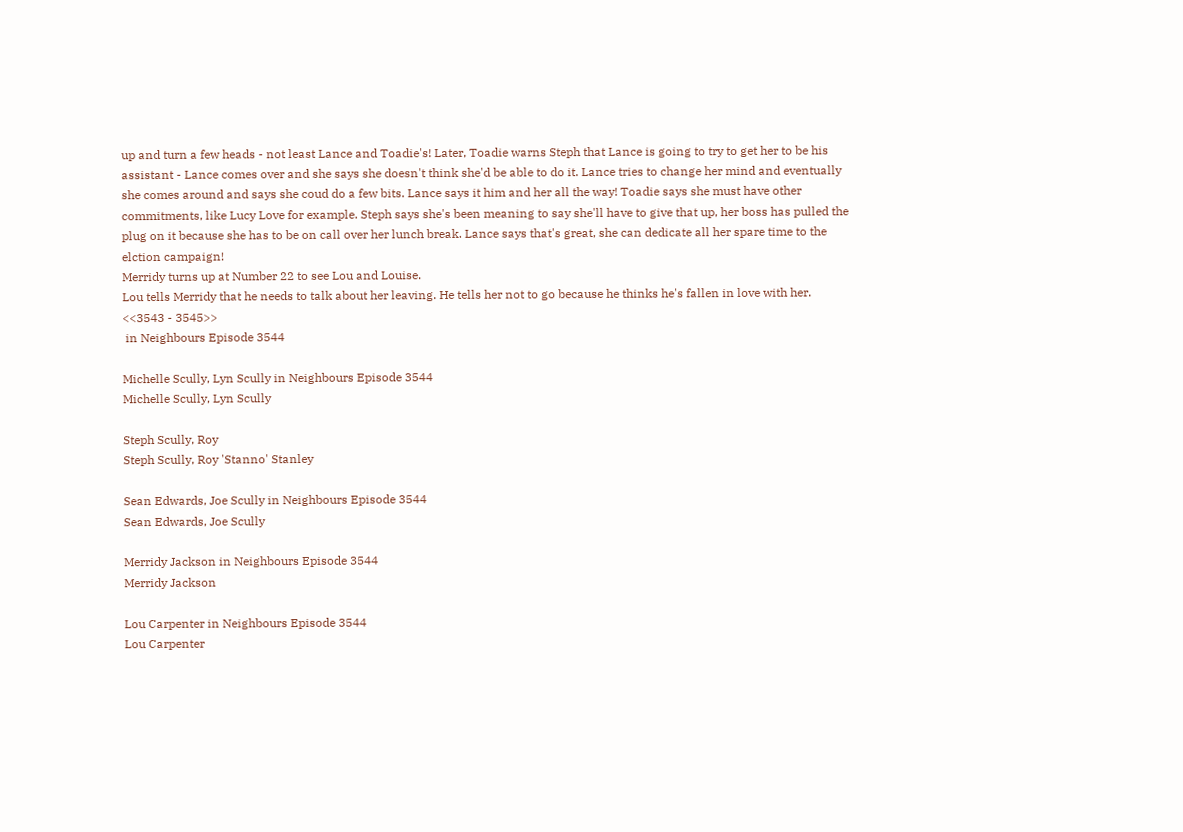up and turn a few heads - not least Lance and Toadie's! Later, Toadie warns Steph that Lance is going to try to get her to be his assistant - Lance comes over and she says she doesn't think she'd be able to do it. Lance tries to change her mind and eventually she comes around and says she coud do a few bits. Lance says it him and her all the way! Toadie says she must have other commitments, like Lucy Love for example. Steph says she's been meaning to say she'll have to give that up, her boss has pulled the plug on it because she has to be on call over her lunch break. Lance says that's great, she can dedicate all her spare time to the elction campaign!
Merridy turns up at Number 22 to see Lou and Louise.
Lou tells Merridy that he needs to talk about her leaving. He tells her not to go because he thinks he's fallen in love with her.
<<3543 - 3545>>
 in Neighbours Episode 3544

Michelle Scully, Lyn Scully in Neighbours Episode 3544
Michelle Scully, Lyn Scully

Steph Scully, Roy
Steph Scully, Roy 'Stanno' Stanley

Sean Edwards, Joe Scully in Neighbours Episode 3544
Sean Edwards, Joe Scully

Merridy Jackson in Neighbours Episode 3544
Merridy Jackson

Lou Carpenter in Neighbours Episode 3544
Lou Carpenter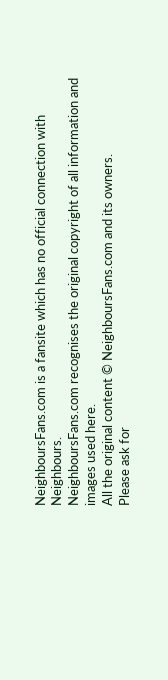NeighboursFans.com is a fansite which has no official connection with Neighbours.
NeighboursFans.com recognises the original copyright of all information and images used here.
All the original content © NeighboursFans.com and its owners.
Please ask for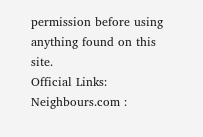permission before using anything found on this site.
Official Links: Neighbours.com :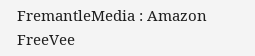FremantleMedia : Amazon FreeVee